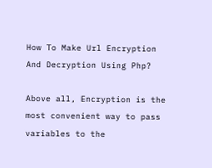How To Make Url Encryption And Decryption Using Php?

Above all, Encryption is the most convenient way to pass variables to the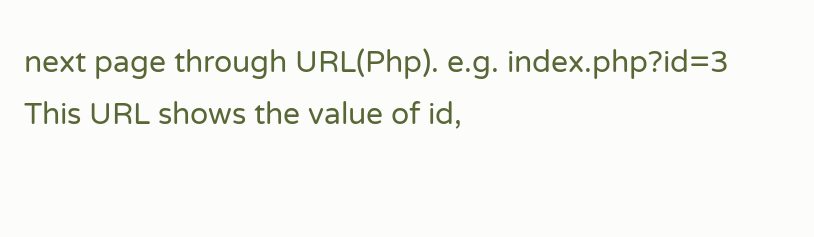next page through URL(Php). e.g. index.php?id=3 This URL shows the value of id,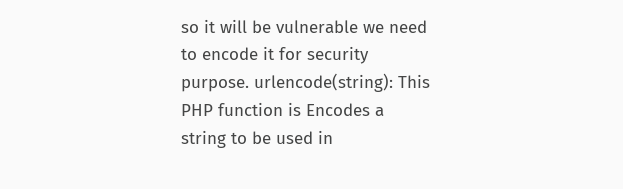so it will be vulnerable we need to encode it for security purpose. urlencode(string): This PHP function is Encodes a string to be used in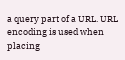a query part of a URL. URL encoding is used when placing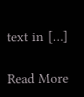text in […]

Read More